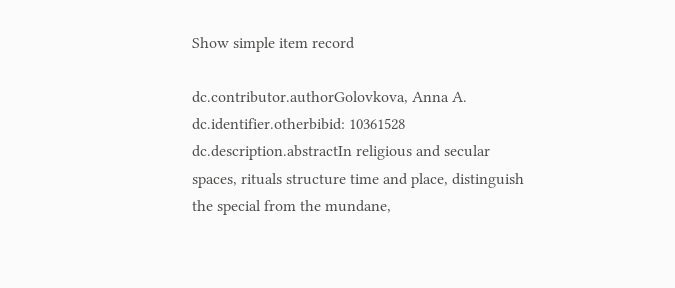Show simple item record

dc.contributor.authorGolovkova, Anna A.
dc.identifier.otherbibid: 10361528
dc.description.abstractIn religious and secular spaces, rituals structure time and place, distinguish the special from the mundane,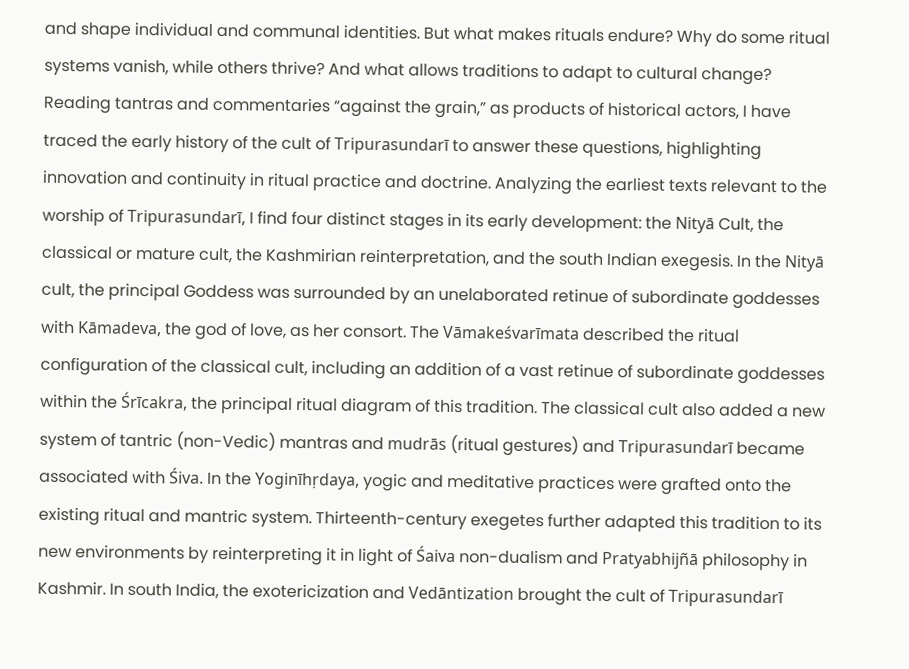and shape individual and communal identities. But what makes rituals endure? Why do some ritual systems vanish, while others thrive? And what allows traditions to adapt to cultural change? Reading tantras and commentaries “against the grain,” as products of historical actors, I have traced the early history of the cult of Tripurasundarī to answer these questions, highlighting innovation and continuity in ritual practice and doctrine. Analyzing the earliest texts relevant to the worship of Tripurasundarī, I find four distinct stages in its early development: the Nityā Cult, the classical or mature cult, the Kashmirian reinterpretation, and the south Indian exegesis. In the Nityā cult, the principal Goddess was surrounded by an unelaborated retinue of subordinate goddesses with Kāmadeva, the god of love, as her consort. The Vāmakeśvarīmata described the ritual configuration of the classical cult, including an addition of a vast retinue of subordinate goddesses within the Śrīcakra, the principal ritual diagram of this tradition. The classical cult also added a new system of tantric (non-Vedic) mantras and mudrās (ritual gestures) and Tripurasundarī became associated with Śiva. In the Yoginīhṛdaya, yogic and meditative practices were grafted onto the existing ritual and mantric system. Thirteenth-century exegetes further adapted this tradition to its new environments by reinterpreting it in light of Śaiva non-dualism and Pratyabhijñā philosophy in Kashmir. In south India, the exotericization and Vedāntization brought the cult of Tripurasundarī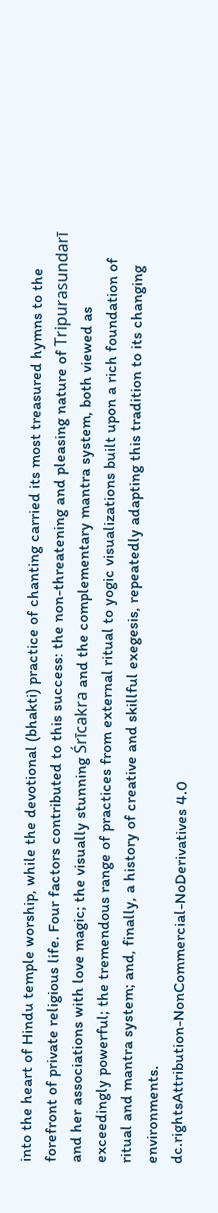into the heart of Hindu temple worship, while the devotional (bhakti) practice of chanting carried its most treasured hymns to the forefront of private religious life. Four factors contributed to this success: the non-threatening and pleasing nature of Tripurasundarī and her associations with love magic; the visually stunning Śrīcakra and the complementary mantra system, both viewed as exceedingly powerful; the tremendous range of practices from external ritual to yogic visualizations built upon a rich foundation of ritual and mantra system; and, finally, a history of creative and skillful exegesis, repeatedly adapting this tradition to its changing environments.
dc.rightsAttribution-NonCommercial-NoDerivatives 4.0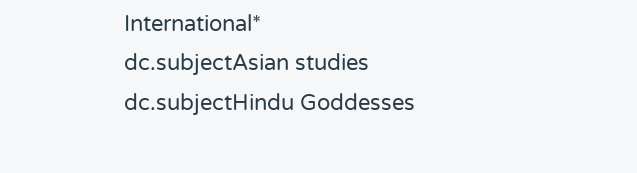International*
dc.subjectAsian studies
dc.subjectHindu Goddesses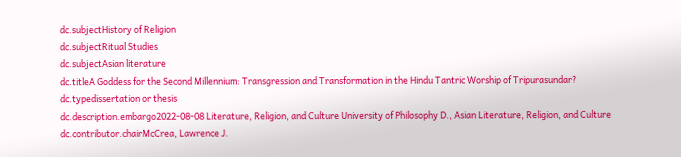dc.subjectHistory of Religion
dc.subjectRitual Studies
dc.subjectAsian literature
dc.titleA Goddess for the Second Millennium: Transgression and Transformation in the Hindu Tantric Worship of Tripurasundar?
dc.typedissertation or thesis
dc.description.embargo2022-08-08 Literature, Religion, and Culture University of Philosophy D., Asian Literature, Religion, and Culture
dc.contributor.chairMcCrea, Lawrence J.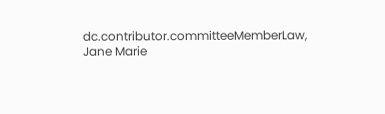dc.contributor.committeeMemberLaw, Jane Marie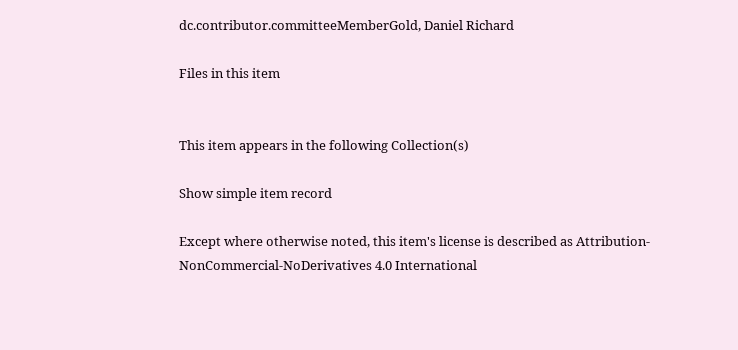dc.contributor.committeeMemberGold, Daniel Richard

Files in this item


This item appears in the following Collection(s)

Show simple item record

Except where otherwise noted, this item's license is described as Attribution-NonCommercial-NoDerivatives 4.0 International